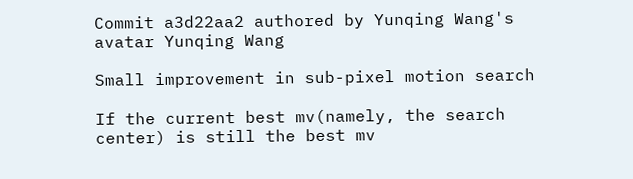Commit a3d22aa2 authored by Yunqing Wang's avatar Yunqing Wang

Small improvement in sub-pixel motion search

If the current best mv(namely, the search center) is still the best mv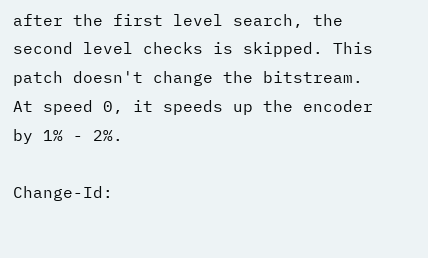after the first level search, the second level checks is skipped. This
patch doesn't change the bitstream. At speed 0, it speeds up the encoder
by 1% - 2%.

Change-Id: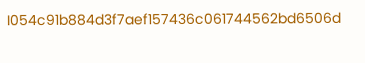I054c91b884d3f7aef157436c061744562bd6506d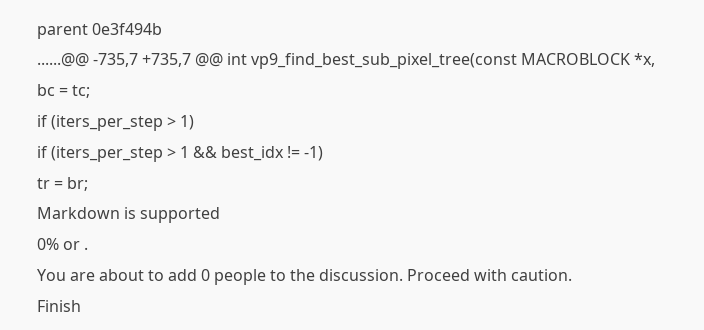parent 0e3f494b
......@@ -735,7 +735,7 @@ int vp9_find_best_sub_pixel_tree(const MACROBLOCK *x,
bc = tc;
if (iters_per_step > 1)
if (iters_per_step > 1 && best_idx != -1)
tr = br;
Markdown is supported
0% or .
You are about to add 0 people to the discussion. Proceed with caution.
Finish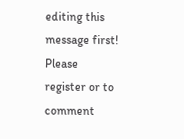editing this message first!
Please register or to comment